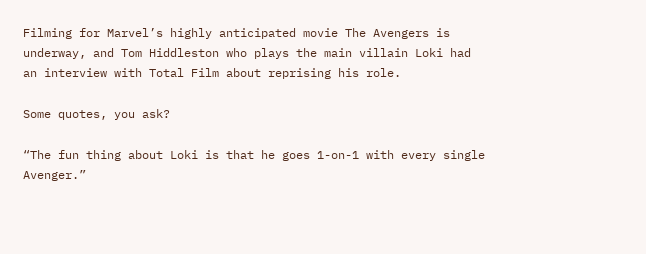Filming for Marvel’s highly anticipated movie The Avengers is underway, and Tom Hiddleston who plays the main villain Loki had an interview with Total Film about reprising his role.

Some quotes, you ask?

“The fun thing about Loki is that he goes 1-on-1 with every single Avenger.”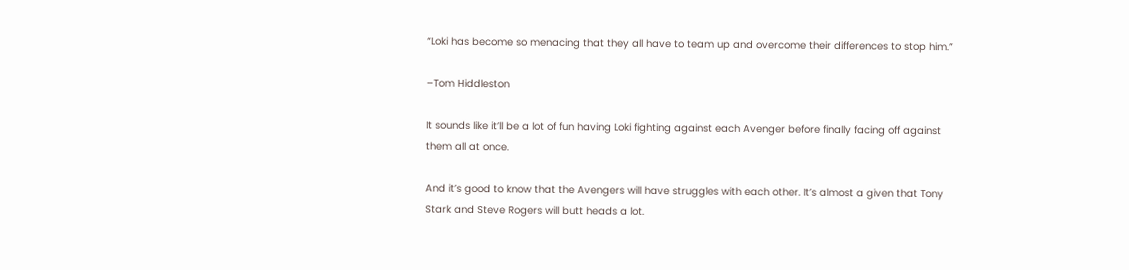“Loki has become so menacing that they all have to team up and overcome their differences to stop him.”

–Tom Hiddleston

It sounds like it’ll be a lot of fun having Loki fighting against each Avenger before finally facing off against them all at once.

And it’s good to know that the Avengers will have struggles with each other. It’s almost a given that Tony Stark and Steve Rogers will butt heads a lot.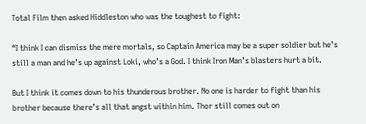Total Film then asked Hiddleston who was the toughest to fight:

“I think I can dismiss the mere mortals, so Captain America may be a super soldier but he’s still a man and he’s up against Loki, who’s a God. I think Iron Man’s blasters hurt a bit.

But I think it comes down to his thunderous brother. No one is harder to fight than his brother because there’s all that angst within him. Thor still comes out on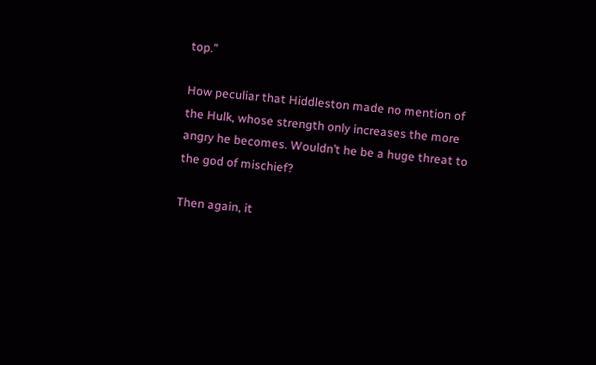top.”

How peculiar that Hiddleston made no mention of the Hulk, whose strength only increases the more angry he becomes. Wouldn’t he be a huge threat to the god of mischief?

Then again, it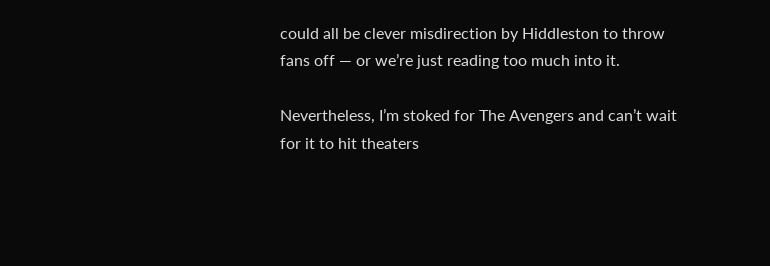could all be clever misdirection by Hiddleston to throw fans off — or we’re just reading too much into it.

Nevertheless, I’m stoked for The Avengers and can’t wait for it to hit theaters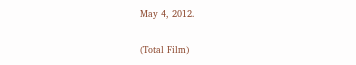May 4, 2012.

(Total Film)